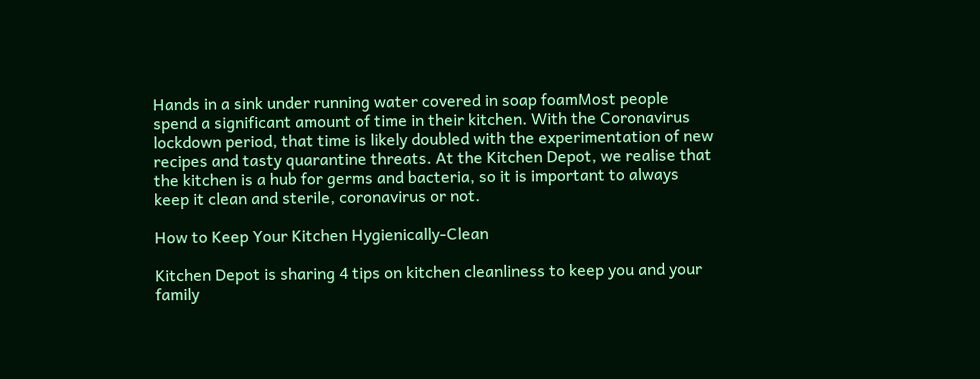Hands in a sink under running water covered in soap foamMost people spend a significant amount of time in their kitchen. With the Coronavirus lockdown period, that time is likely doubled with the experimentation of new recipes and tasty quarantine threats. At the Kitchen Depot, we realise that the kitchen is a hub for germs and bacteria, so it is important to always keep it clean and sterile, coronavirus or not.

How to Keep Your Kitchen Hygienically-Clean

Kitchen Depot is sharing 4 tips on kitchen cleanliness to keep you and your family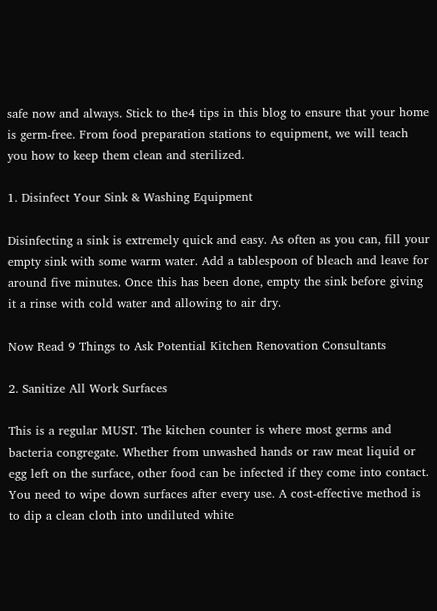safe now and always. Stick to the4 tips in this blog to ensure that your home is germ-free. From food preparation stations to equipment, we will teach you how to keep them clean and sterilized.

1. Disinfect Your Sink & Washing Equipment

Disinfecting a sink is extremely quick and easy. As often as you can, fill your empty sink with some warm water. Add a tablespoon of bleach and leave for around five minutes. Once this has been done, empty the sink before giving it a rinse with cold water and allowing to air dry.

Now Read 9 Things to Ask Potential Kitchen Renovation Consultants

2. Sanitize All Work Surfaces

This is a regular MUST. The kitchen counter is where most germs and bacteria congregate. Whether from unwashed hands or raw meat liquid or egg left on the surface, other food can be infected if they come into contact. You need to wipe down surfaces after every use. A cost-effective method is to dip a clean cloth into undiluted white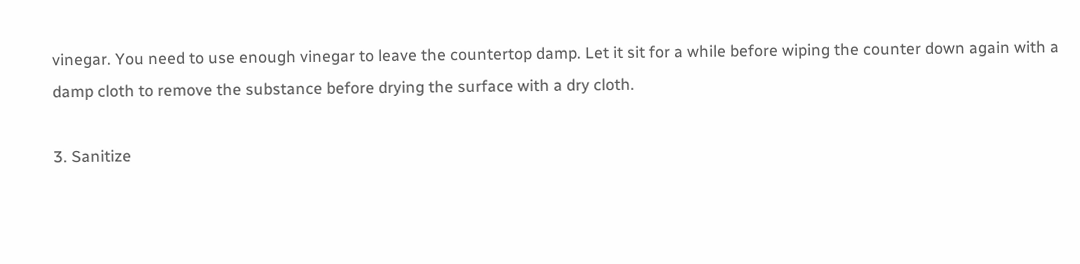vinegar. You need to use enough vinegar to leave the countertop damp. Let it sit for a while before wiping the counter down again with a damp cloth to remove the substance before drying the surface with a dry cloth.

3. Sanitize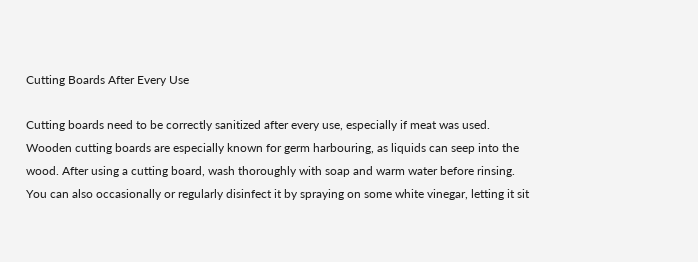Cutting Boards After Every Use

Cutting boards need to be correctly sanitized after every use, especially if meat was used. Wooden cutting boards are especially known for germ harbouring, as liquids can seep into the wood. After using a cutting board, wash thoroughly with soap and warm water before rinsing. You can also occasionally or regularly disinfect it by spraying on some white vinegar, letting it sit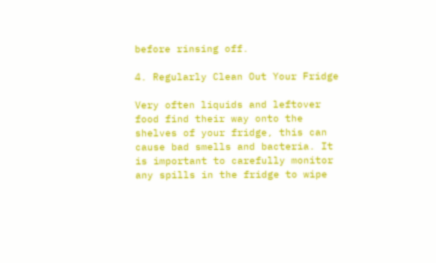before rinsing off.

4. Regularly Clean Out Your Fridge

Very often liquids and leftover food find their way onto the shelves of your fridge, this can cause bad smells and bacteria. It is important to carefully monitor any spills in the fridge to wipe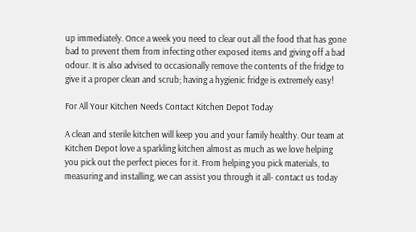up immediately. Once a week you need to clear out all the food that has gone bad to prevent them from infecting other exposed items and giving off a bad odour. It is also advised to occasionally remove the contents of the fridge to give it a proper clean and scrub; having a hygienic fridge is extremely easy!

For All Your Kitchen Needs Contact Kitchen Depot Today

A clean and sterile kitchen will keep you and your family healthy. Our team at Kitchen Depot love a sparkling kitchen almost as much as we love helping you pick out the perfect pieces for it. From helping you pick materials, to measuring and installing, we can assist you through it all- contact us today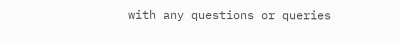with any questions or queries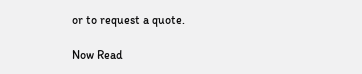or to request a quote.

Now Read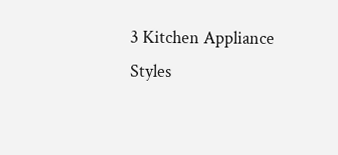3 Kitchen Appliance Styles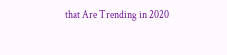that Are Trending in 2020